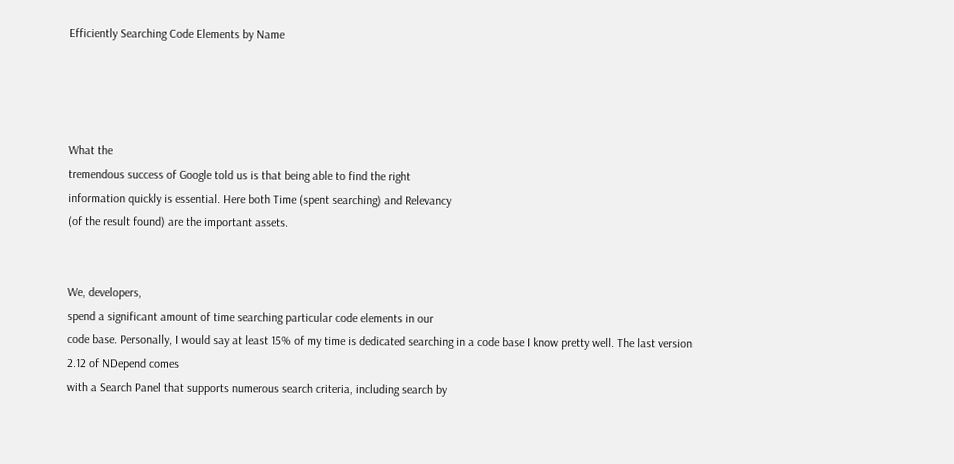Efficiently Searching Code Elements by Name




What the
tremendous success of Google told us is that being able to find the right
information quickly is essential. Here both Time (spent searching) and Relevancy
(of the result found) are the important assets.


We, developers,
spend a significant amount of time searching particular code elements in our
code base. Personally, I would say at least 15% of my time is dedicated searching in a code base I know pretty well. The last version
2.12 of NDepend comes
with a Search Panel that supports numerous search criteria, including search by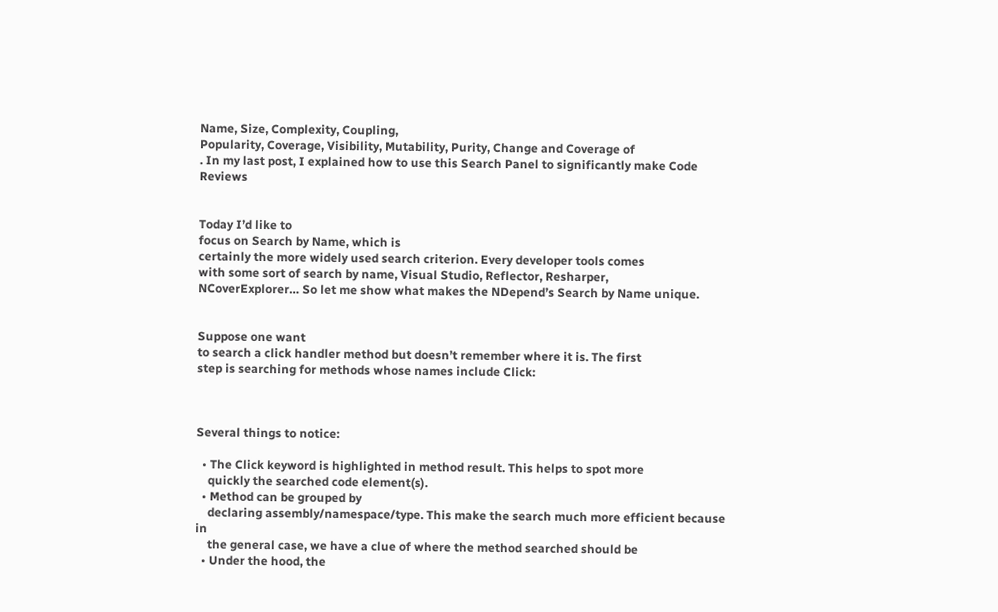Name, Size, Complexity, Coupling,
Popularity, Coverage, Visibility, Mutability, Purity, Change and Coverage of
. In my last post, I explained how to use this Search Panel to significantly make Code Reviews


Today I’d like to
focus on Search by Name, which is
certainly the more widely used search criterion. Every developer tools comes
with some sort of search by name, Visual Studio, Reflector, Resharper,
NCoverExplorer… So let me show what makes the NDepend’s Search by Name unique.


Suppose one want
to search a click handler method but doesn’t remember where it is. The first
step is searching for methods whose names include Click:



Several things to notice:

  • The Click keyword is highlighted in method result. This helps to spot more
    quickly the searched code element(s).
  • Method can be grouped by
    declaring assembly/namespace/type. This make the search much more efficient because in
    the general case, we have a clue of where the method searched should be
  • Under the hood, the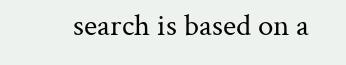search is based on a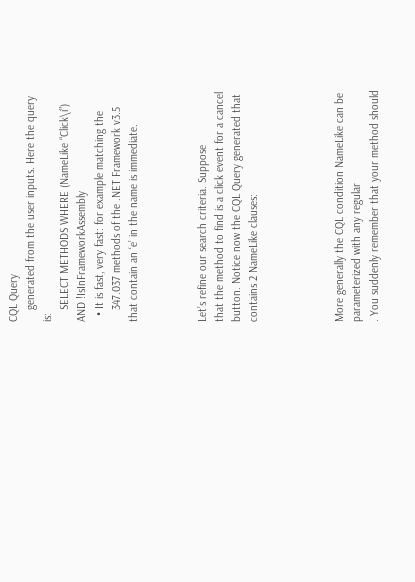CQL Query
    generated from the user inputs. Here the query is:
    SELECT METHODS WHERE (NameLike “Click\i”) AND !IsInFrameworkAssembly
  • It is fast, very fast: for example matching the
    347.037 methods of the .NET Framework v3.5 that contain an ‘e’ in the name is immediate.



Let’s refine our search criteria. Suppose
that the method to find is a click event for a cancel button. Notice now the CQL Query generated that contains 2 NameLike clauses:




More generally the CQL condition NameLike can be parameterized with any regular
. You suddenly remember that your method should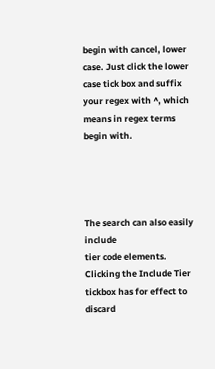begin with cancel, lower case. Just click the lower
case tick box and suffix your regex with ^, which means in regex terms begin with.




The search can also easily include
tier code elements. Clicking the Include Tier tickbox has for effect to discard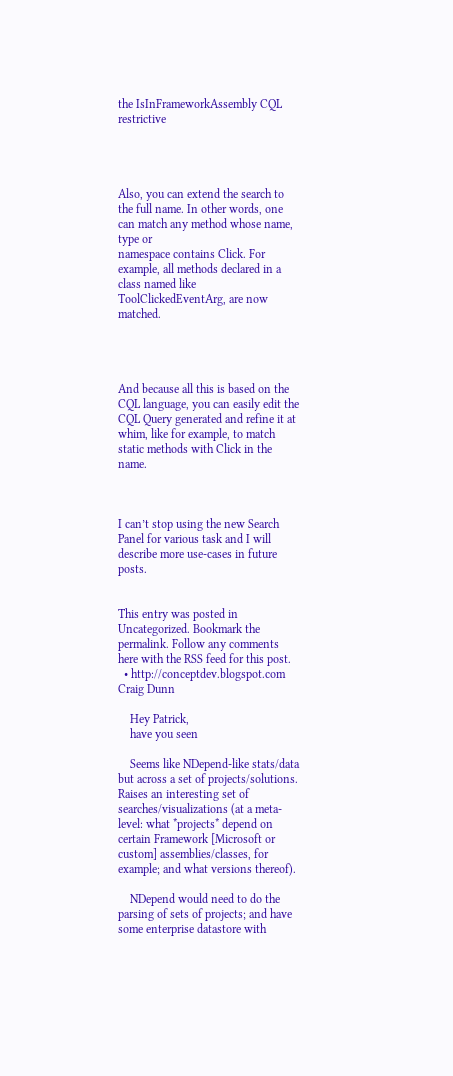the IsInFrameworkAssembly CQL restrictive




Also, you can extend the search to
the full name. In other words, one can match any method whose name, type or
namespace contains Click. For
example, all methods declared in a class named like ToolClickedEventArg, are now matched.




And because all this is based on the
CQL language, you can easily edit the CQL Query generated and refine it at
whim, like for example, to match static methods with Click in the name.



I can’t stop using the new Search Panel for various task and I will describe more use-cases in future posts.


This entry was posted in Uncategorized. Bookmark the permalink. Follow any comments here with the RSS feed for this post.
  • http://conceptdev.blogspot.com Craig Dunn

    Hey Patrick,
    have you seen

    Seems like NDepend-like stats/data but across a set of projects/solutions. Raises an interesting set of searches/visualizations (at a meta-level: what *projects* depend on certain Framework [Microsoft or custom] assemblies/classes, for example; and what versions thereof).

    NDepend would need to do the parsing of sets of projects; and have some enterprise datastore with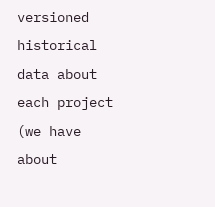versioned historical data about each project (we have about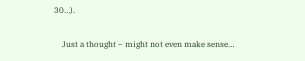30…).

    Just a thought – might not even make sense…